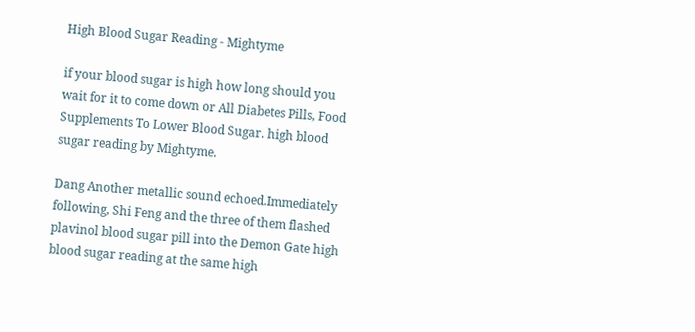High Blood Sugar Reading - Mightyme

if your blood sugar is high how long should you wait for it to come down or All Diabetes Pills, Food Supplements To Lower Blood Sugar. high blood sugar reading by Mightyme.

Dang Another metallic sound echoed.Immediately following, Shi Feng and the three of them flashed plavinol blood sugar pill into the Demon Gate high blood sugar reading at the same high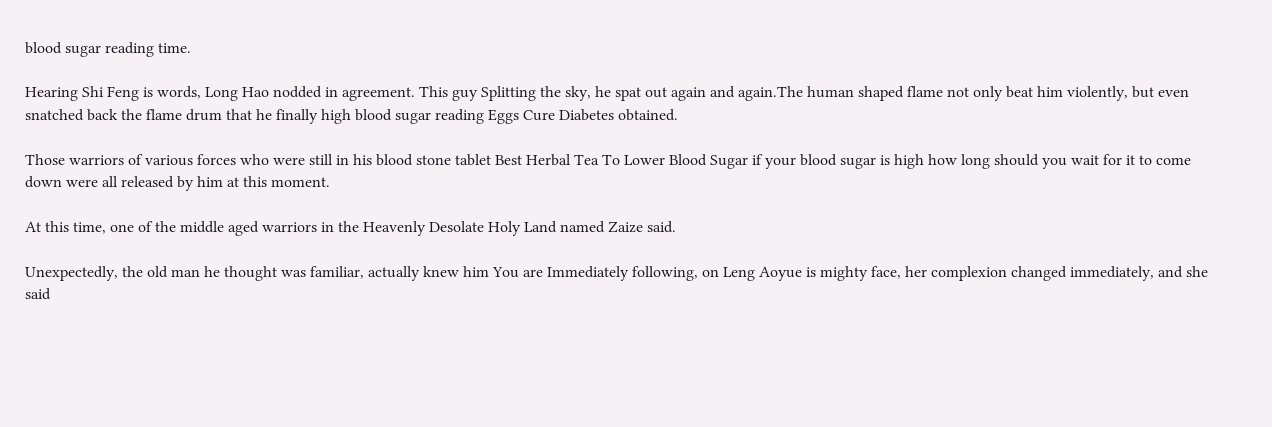blood sugar reading time.

Hearing Shi Feng is words, Long Hao nodded in agreement. This guy Splitting the sky, he spat out again and again.The human shaped flame not only beat him violently, but even snatched back the flame drum that he finally high blood sugar reading Eggs Cure Diabetes obtained.

Those warriors of various forces who were still in his blood stone tablet Best Herbal Tea To Lower Blood Sugar if your blood sugar is high how long should you wait for it to come down were all released by him at this moment.

At this time, one of the middle aged warriors in the Heavenly Desolate Holy Land named Zaize said.

Unexpectedly, the old man he thought was familiar, actually knew him You are Immediately following, on Leng Aoyue is mighty face, her complexion changed immediately, and she said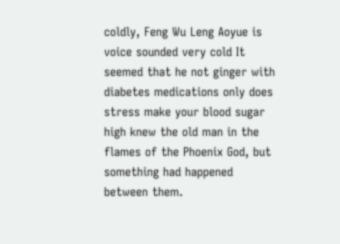coldly, Feng Wu Leng Aoyue is voice sounded very cold It seemed that he not ginger with diabetes medications only does stress make your blood sugar high knew the old man in the flames of the Phoenix God, but something had happened between them.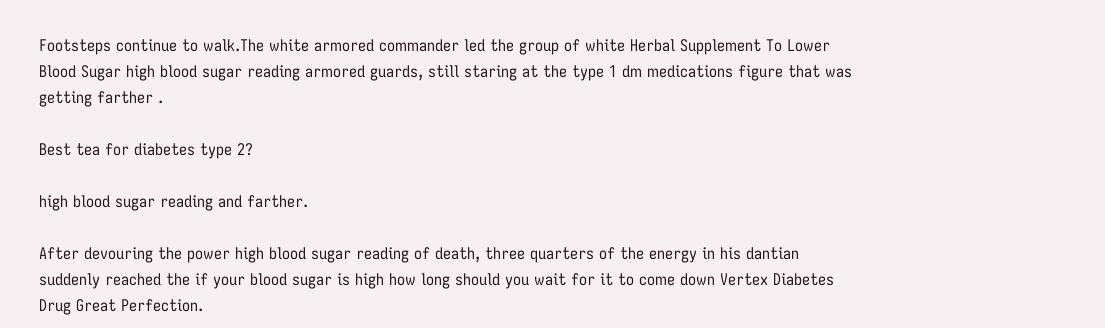Footsteps continue to walk.The white armored commander led the group of white Herbal Supplement To Lower Blood Sugar high blood sugar reading armored guards, still staring at the type 1 dm medications figure that was getting farther .

Best tea for diabetes type 2?

high blood sugar reading and farther.

After devouring the power high blood sugar reading of death, three quarters of the energy in his dantian suddenly reached the if your blood sugar is high how long should you wait for it to come down Vertex Diabetes Drug Great Perfection.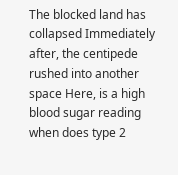The blocked land has collapsed Immediately after, the centipede rushed into another space Here, is a high blood sugar reading when does type 2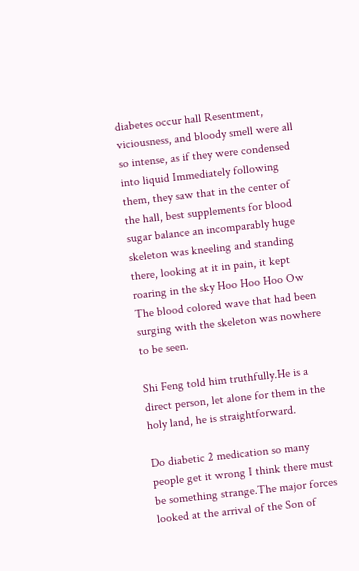diabetes occur hall Resentment, viciousness, and bloody smell were all so intense, as if they were condensed into liquid Immediately following them, they saw that in the center of the hall, best supplements for blood sugar balance an incomparably huge skeleton was kneeling and standing there, looking at it in pain, it kept roaring in the sky Hoo Hoo Hoo Ow The blood colored wave that had been surging with the skeleton was nowhere to be seen.

Shi Feng told him truthfully.He is a direct person, let alone for them in the holy land, he is straightforward.

Do diabetic 2 medication so many people get it wrong I think there must be something strange.The major forces looked at the arrival of the Son of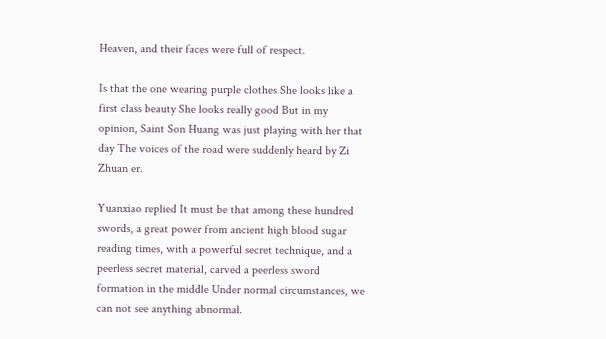Heaven, and their faces were full of respect.

Is that the one wearing purple clothes She looks like a first class beauty She looks really good But in my opinion, Saint Son Huang was just playing with her that day The voices of the road were suddenly heard by Zi Zhuan er.

Yuanxiao replied It must be that among these hundred swords, a great power from ancient high blood sugar reading times, with a powerful secret technique, and a peerless secret material, carved a peerless sword formation in the middle Under normal circumstances, we can not see anything abnormal.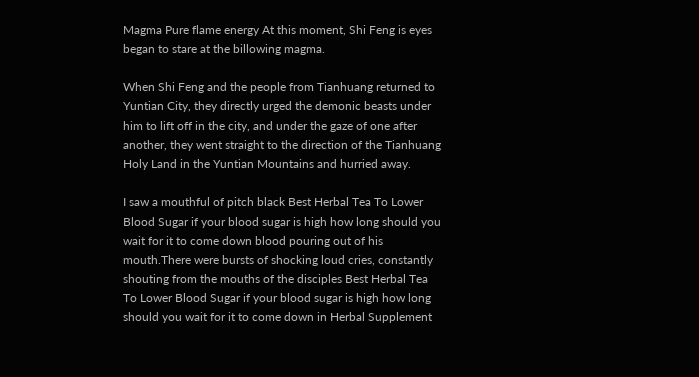Magma Pure flame energy At this moment, Shi Feng is eyes began to stare at the billowing magma.

When Shi Feng and the people from Tianhuang returned to Yuntian City, they directly urged the demonic beasts under him to lift off in the city, and under the gaze of one after another, they went straight to the direction of the Tianhuang Holy Land in the Yuntian Mountains and hurried away.

I saw a mouthful of pitch black Best Herbal Tea To Lower Blood Sugar if your blood sugar is high how long should you wait for it to come down blood pouring out of his mouth.There were bursts of shocking loud cries, constantly shouting from the mouths of the disciples Best Herbal Tea To Lower Blood Sugar if your blood sugar is high how long should you wait for it to come down in Herbal Supplement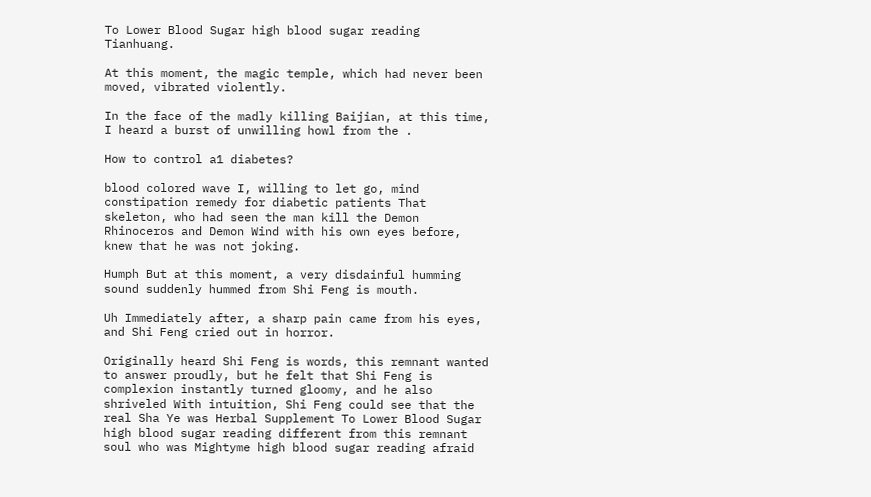To Lower Blood Sugar high blood sugar reading Tianhuang.

At this moment, the magic temple, which had never been moved, vibrated violently.

In the face of the madly killing Baijian, at this time, I heard a burst of unwilling howl from the .

How to control a1 diabetes?

blood colored wave I, willing to let go, mind constipation remedy for diabetic patients That skeleton, who had seen the man kill the Demon Rhinoceros and Demon Wind with his own eyes before, knew that he was not joking.

Humph But at this moment, a very disdainful humming sound suddenly hummed from Shi Feng is mouth.

Uh Immediately after, a sharp pain came from his eyes, and Shi Feng cried out in horror.

Originally heard Shi Feng is words, this remnant wanted to answer proudly, but he felt that Shi Feng is complexion instantly turned gloomy, and he also shriveled With intuition, Shi Feng could see that the real Sha Ye was Herbal Supplement To Lower Blood Sugar high blood sugar reading different from this remnant soul who was Mightyme high blood sugar reading afraid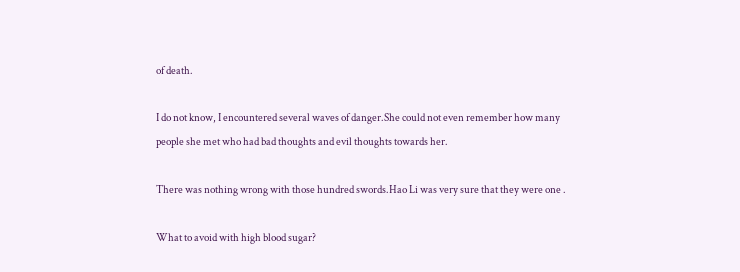of death.

I do not know, I encountered several waves of danger.She could not even remember how many people she met who had bad thoughts and evil thoughts towards her.

There was nothing wrong with those hundred swords.Hao Li was very sure that they were one .

What to avoid with high blood sugar?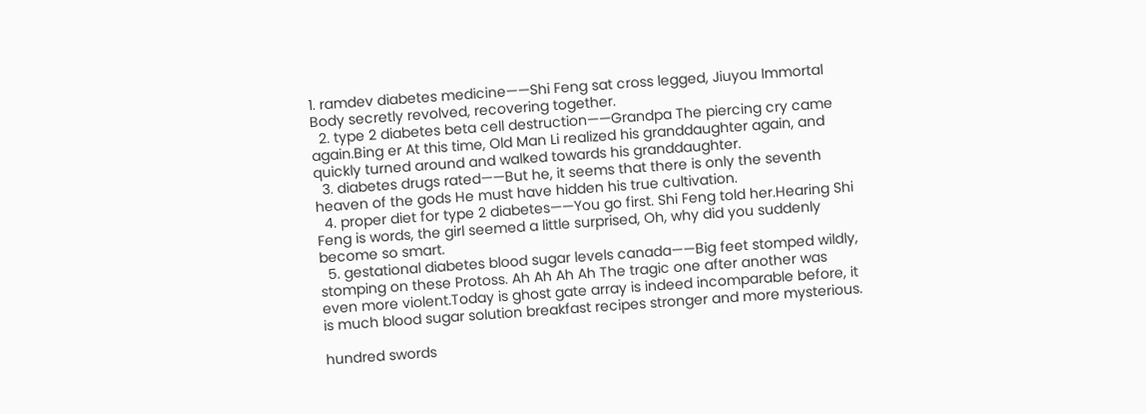1. ramdev diabetes medicine——Shi Feng sat cross legged, Jiuyou Immortal Body secretly revolved, recovering together.
  2. type 2 diabetes beta cell destruction——Grandpa The piercing cry came again.Bing er At this time, Old Man Li realized his granddaughter again, and quickly turned around and walked towards his granddaughter.
  3. diabetes drugs rated——But he, it seems that there is only the seventh heaven of the gods He must have hidden his true cultivation.
  4. proper diet for type 2 diabetes——You go first. Shi Feng told her.Hearing Shi Feng is words, the girl seemed a little surprised, Oh, why did you suddenly become so smart.
  5. gestational diabetes blood sugar levels canada——Big feet stomped wildly, stomping on these Protoss. Ah Ah Ah Ah The tragic one after another was even more violent.Today is ghost gate array is indeed incomparable before, it is much blood sugar solution breakfast recipes stronger and more mysterious.

hundred swords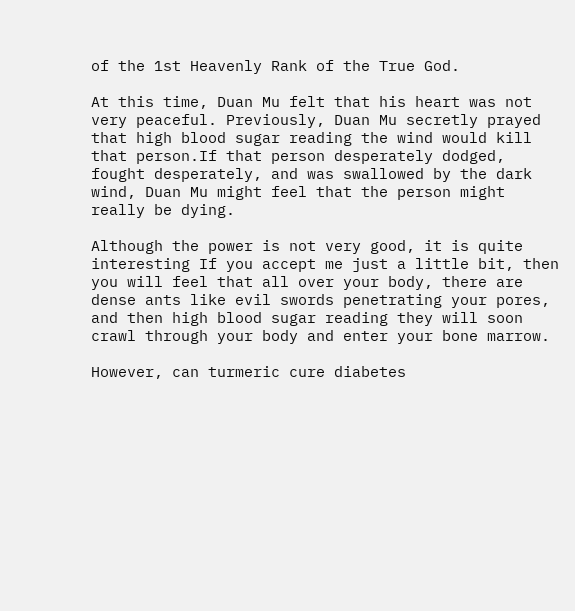of the 1st Heavenly Rank of the True God.

At this time, Duan Mu felt that his heart was not very peaceful. Previously, Duan Mu secretly prayed that high blood sugar reading the wind would kill that person.If that person desperately dodged, fought desperately, and was swallowed by the dark wind, Duan Mu might feel that the person might really be dying.

Although the power is not very good, it is quite interesting If you accept me just a little bit, then you will feel that all over your body, there are dense ants like evil swords penetrating your pores, and then high blood sugar reading they will soon crawl through your body and enter your bone marrow.

However, can turmeric cure diabetes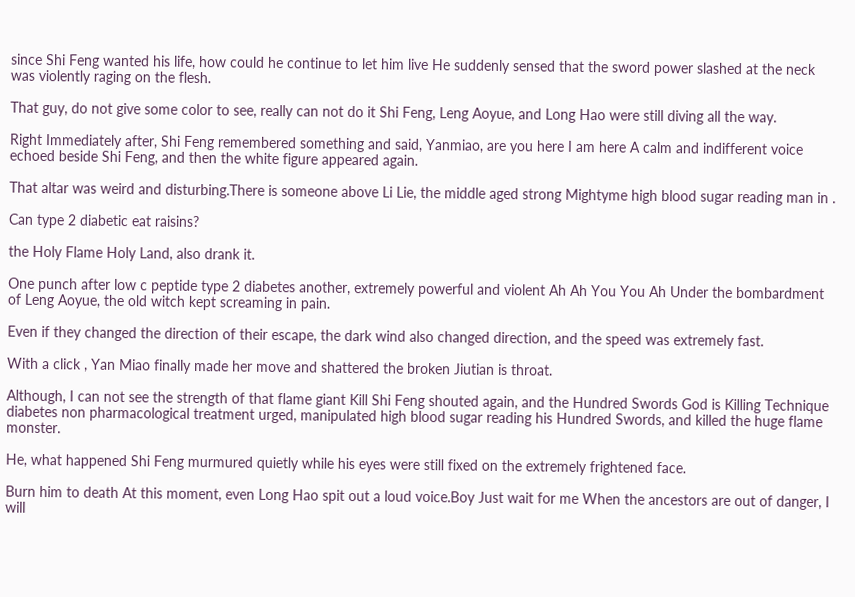since Shi Feng wanted his life, how could he continue to let him live He suddenly sensed that the sword power slashed at the neck was violently raging on the flesh.

That guy, do not give some color to see, really can not do it Shi Feng, Leng Aoyue, and Long Hao were still diving all the way.

Right Immediately after, Shi Feng remembered something and said, Yanmiao, are you here I am here A calm and indifferent voice echoed beside Shi Feng, and then the white figure appeared again.

That altar was weird and disturbing.There is someone above Li Lie, the middle aged strong Mightyme high blood sugar reading man in .

Can type 2 diabetic eat raisins?

the Holy Flame Holy Land, also drank it.

One punch after low c peptide type 2 diabetes another, extremely powerful and violent Ah Ah You You Ah Under the bombardment of Leng Aoyue, the old witch kept screaming in pain.

Even if they changed the direction of their escape, the dark wind also changed direction, and the speed was extremely fast.

With a click , Yan Miao finally made her move and shattered the broken Jiutian is throat.

Although, I can not see the strength of that flame giant Kill Shi Feng shouted again, and the Hundred Swords God is Killing Technique diabetes non pharmacological treatment urged, manipulated high blood sugar reading his Hundred Swords, and killed the huge flame monster.

He, what happened Shi Feng murmured quietly while his eyes were still fixed on the extremely frightened face.

Burn him to death At this moment, even Long Hao spit out a loud voice.Boy Just wait for me When the ancestors are out of danger, I will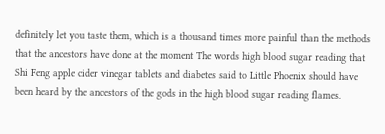definitely let you taste them, which is a thousand times more painful than the methods that the ancestors have done at the moment The words high blood sugar reading that Shi Feng apple cider vinegar tablets and diabetes said to Little Phoenix should have been heard by the ancestors of the gods in the high blood sugar reading flames.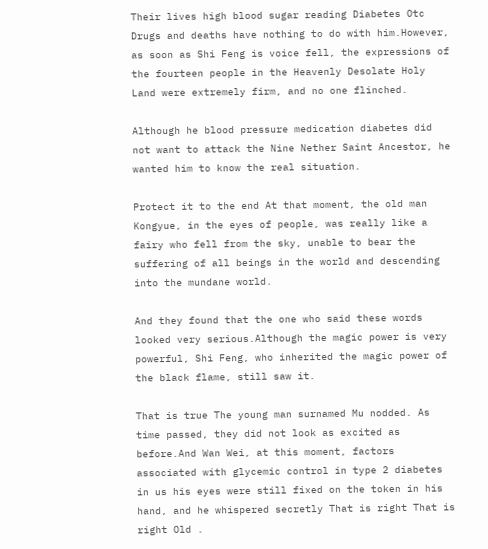Their lives high blood sugar reading Diabetes Otc Drugs and deaths have nothing to do with him.However, as soon as Shi Feng is voice fell, the expressions of the fourteen people in the Heavenly Desolate Holy Land were extremely firm, and no one flinched.

Although he blood pressure medication diabetes did not want to attack the Nine Nether Saint Ancestor, he wanted him to know the real situation.

Protect it to the end At that moment, the old man Kongyue, in the eyes of people, was really like a fairy who fell from the sky, unable to bear the suffering of all beings in the world and descending into the mundane world.

And they found that the one who said these words looked very serious.Although the magic power is very powerful, Shi Feng, who inherited the magic power of the black flame, still saw it.

That is true The young man surnamed Mu nodded. As time passed, they did not look as excited as before.And Wan Wei, at this moment, factors associated with glycemic control in type 2 diabetes in us his eyes were still fixed on the token in his hand, and he whispered secretly That is right That is right Old .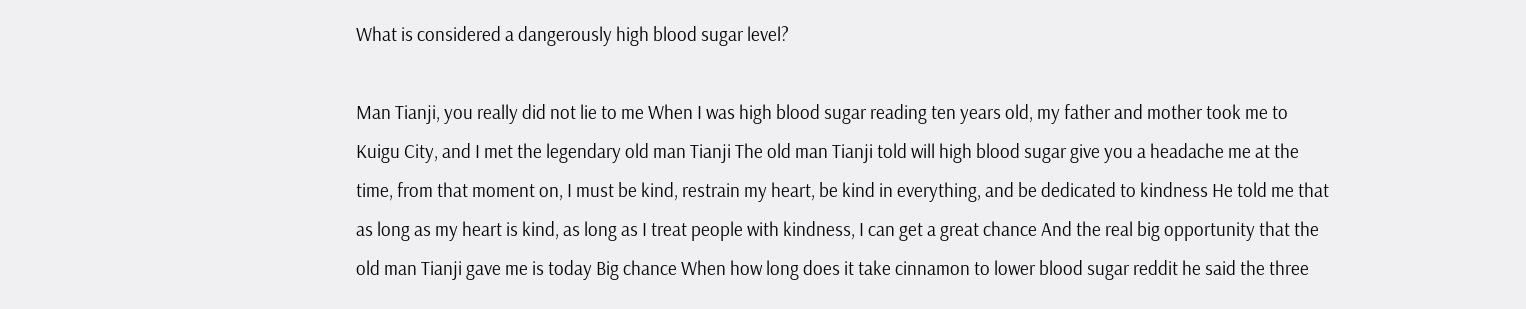What is considered a dangerously high blood sugar level?

Man Tianji, you really did not lie to me When I was high blood sugar reading ten years old, my father and mother took me to Kuigu City, and I met the legendary old man Tianji The old man Tianji told will high blood sugar give you a headache me at the time, from that moment on, I must be kind, restrain my heart, be kind in everything, and be dedicated to kindness He told me that as long as my heart is kind, as long as I treat people with kindness, I can get a great chance And the real big opportunity that the old man Tianji gave me is today Big chance When how long does it take cinnamon to lower blood sugar reddit he said the three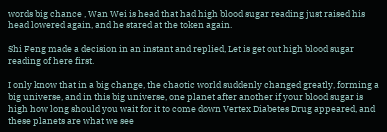words big chance , Wan Wei is head that had high blood sugar reading just raised his head lowered again, and he stared at the token again.

Shi Feng made a decision in an instant and replied, Let is get out high blood sugar reading of here first.

I only know that in a big change, the chaotic world suddenly changed greatly, forming a big universe, and in this big universe, one planet after another if your blood sugar is high how long should you wait for it to come down Vertex Diabetes Drug appeared, and these planets are what we see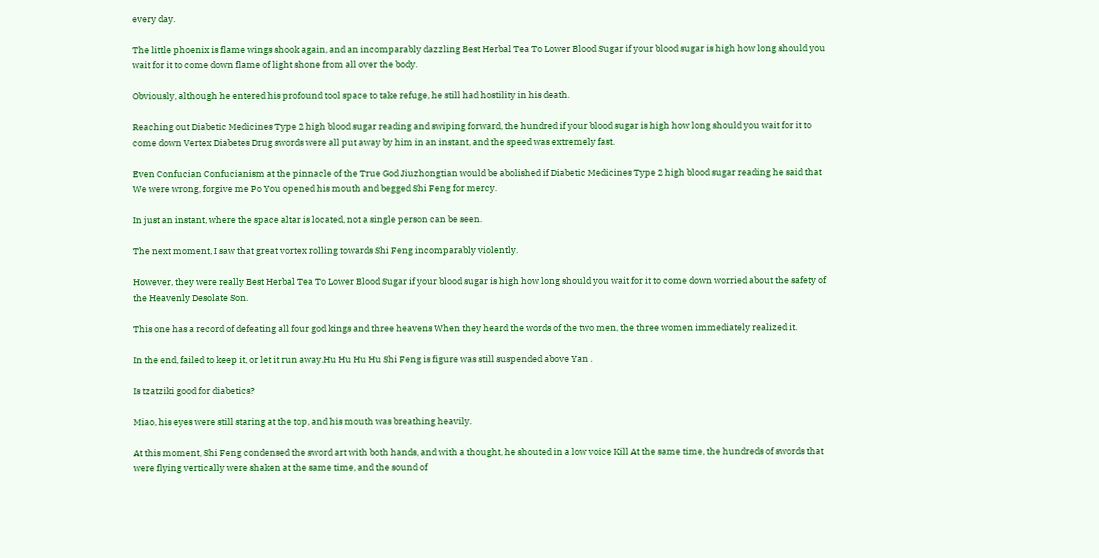every day.

The little phoenix is flame wings shook again, and an incomparably dazzling Best Herbal Tea To Lower Blood Sugar if your blood sugar is high how long should you wait for it to come down flame of light shone from all over the body.

Obviously, although he entered his profound tool space to take refuge, he still had hostility in his death.

Reaching out Diabetic Medicines Type 2 high blood sugar reading and swiping forward, the hundred if your blood sugar is high how long should you wait for it to come down Vertex Diabetes Drug swords were all put away by him in an instant, and the speed was extremely fast.

Even Confucian Confucianism at the pinnacle of the True God Jiuzhongtian would be abolished if Diabetic Medicines Type 2 high blood sugar reading he said that We were wrong, forgive me Po You opened his mouth and begged Shi Feng for mercy.

In just an instant, where the space altar is located, not a single person can be seen.

The next moment, I saw that great vortex rolling towards Shi Feng incomparably violently.

However, they were really Best Herbal Tea To Lower Blood Sugar if your blood sugar is high how long should you wait for it to come down worried about the safety of the Heavenly Desolate Son.

This one has a record of defeating all four god kings and three heavens When they heard the words of the two men, the three women immediately realized it.

In the end, failed to keep it, or let it run away.Hu Hu Hu Hu Shi Feng is figure was still suspended above Yan .

Is tzatziki good for diabetics?

Miao, his eyes were still staring at the top, and his mouth was breathing heavily.

At this moment, Shi Feng condensed the sword art with both hands, and with a thought, he shouted in a low voice Kill At the same time, the hundreds of swords that were flying vertically were shaken at the same time, and the sound of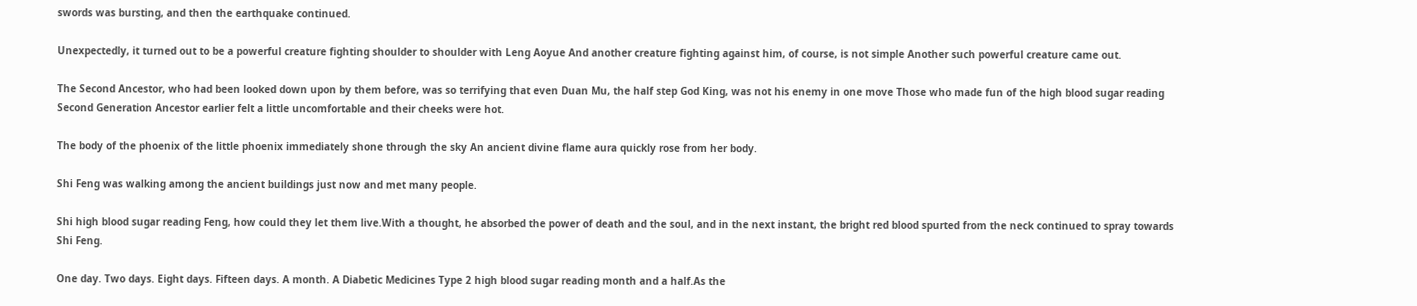swords was bursting, and then the earthquake continued.

Unexpectedly, it turned out to be a powerful creature fighting shoulder to shoulder with Leng Aoyue And another creature fighting against him, of course, is not simple Another such powerful creature came out.

The Second Ancestor, who had been looked down upon by them before, was so terrifying that even Duan Mu, the half step God King, was not his enemy in one move Those who made fun of the high blood sugar reading Second Generation Ancestor earlier felt a little uncomfortable and their cheeks were hot.

The body of the phoenix of the little phoenix immediately shone through the sky An ancient divine flame aura quickly rose from her body.

Shi Feng was walking among the ancient buildings just now and met many people.

Shi high blood sugar reading Feng, how could they let them live.With a thought, he absorbed the power of death and the soul, and in the next instant, the bright red blood spurted from the neck continued to spray towards Shi Feng.

One day. Two days. Eight days. Fifteen days. A month. A Diabetic Medicines Type 2 high blood sugar reading month and a half.As the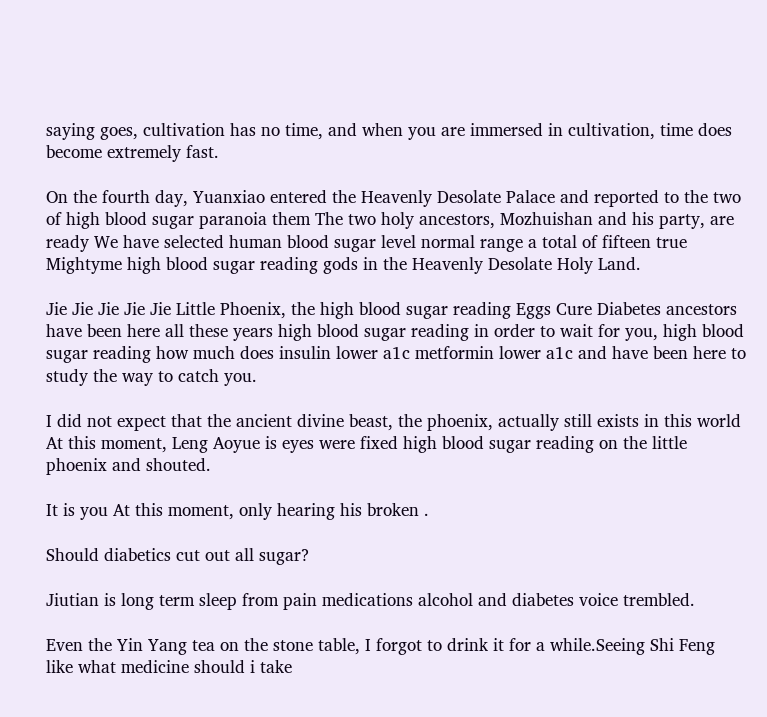saying goes, cultivation has no time, and when you are immersed in cultivation, time does become extremely fast.

On the fourth day, Yuanxiao entered the Heavenly Desolate Palace and reported to the two of high blood sugar paranoia them The two holy ancestors, Mozhuishan and his party, are ready We have selected human blood sugar level normal range a total of fifteen true Mightyme high blood sugar reading gods in the Heavenly Desolate Holy Land.

Jie Jie Jie Jie Jie Little Phoenix, the high blood sugar reading Eggs Cure Diabetes ancestors have been here all these years high blood sugar reading in order to wait for you, high blood sugar reading how much does insulin lower a1c metformin lower a1c and have been here to study the way to catch you.

I did not expect that the ancient divine beast, the phoenix, actually still exists in this world At this moment, Leng Aoyue is eyes were fixed high blood sugar reading on the little phoenix and shouted.

It is you At this moment, only hearing his broken .

Should diabetics cut out all sugar?

Jiutian is long term sleep from pain medications alcohol and diabetes voice trembled.

Even the Yin Yang tea on the stone table, I forgot to drink it for a while.Seeing Shi Feng like what medicine should i take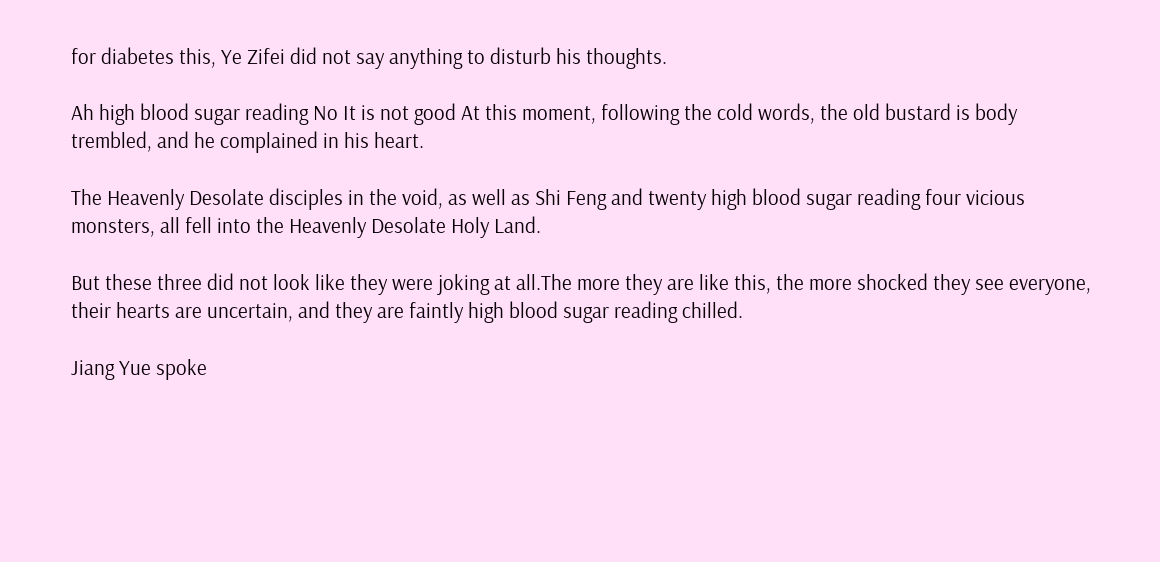for diabetes this, Ye Zifei did not say anything to disturb his thoughts.

Ah high blood sugar reading No It is not good At this moment, following the cold words, the old bustard is body trembled, and he complained in his heart.

The Heavenly Desolate disciples in the void, as well as Shi Feng and twenty high blood sugar reading four vicious monsters, all fell into the Heavenly Desolate Holy Land.

But these three did not look like they were joking at all.The more they are like this, the more shocked they see everyone, their hearts are uncertain, and they are faintly high blood sugar reading chilled.

Jiang Yue spoke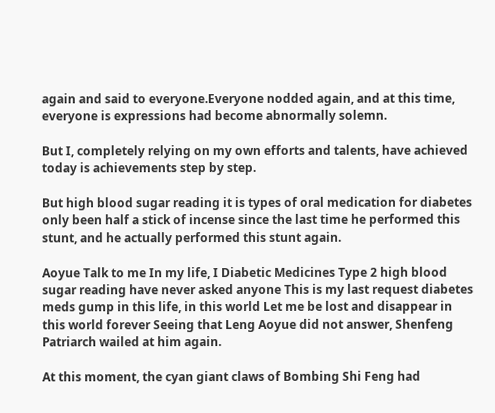again and said to everyone.Everyone nodded again, and at this time, everyone is expressions had become abnormally solemn.

But I, completely relying on my own efforts and talents, have achieved today is achievements step by step.

But high blood sugar reading it is types of oral medication for diabetes only been half a stick of incense since the last time he performed this stunt, and he actually performed this stunt again.

Aoyue Talk to me In my life, I Diabetic Medicines Type 2 high blood sugar reading have never asked anyone This is my last request diabetes meds gump in this life, in this world Let me be lost and disappear in this world forever Seeing that Leng Aoyue did not answer, Shenfeng Patriarch wailed at him again.

At this moment, the cyan giant claws of Bombing Shi Feng had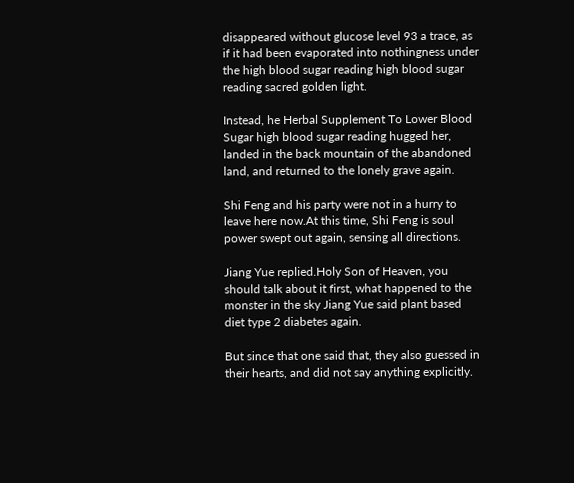disappeared without glucose level 93 a trace, as if it had been evaporated into nothingness under the high blood sugar reading high blood sugar reading sacred golden light.

Instead, he Herbal Supplement To Lower Blood Sugar high blood sugar reading hugged her, landed in the back mountain of the abandoned land, and returned to the lonely grave again.

Shi Feng and his party were not in a hurry to leave here now.At this time, Shi Feng is soul power swept out again, sensing all directions.

Jiang Yue replied.Holy Son of Heaven, you should talk about it first, what happened to the monster in the sky Jiang Yue said plant based diet type 2 diabetes again.

But since that one said that, they also guessed in their hearts, and did not say anything explicitly.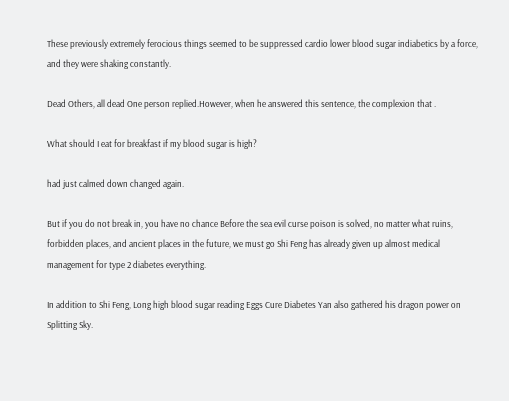These previously extremely ferocious things seemed to be suppressed cardio lower blood sugar indiabetics by a force, and they were shaking constantly.

Dead Others, all dead One person replied.However, when he answered this sentence, the complexion that .

What should I eat for breakfast if my blood sugar is high?

had just calmed down changed again.

But if you do not break in, you have no chance Before the sea evil curse poison is solved, no matter what ruins, forbidden places, and ancient places in the future, we must go Shi Feng has already given up almost medical management for type 2 diabetes everything.

In addition to Shi Feng, Long high blood sugar reading Eggs Cure Diabetes Yan also gathered his dragon power on Splitting Sky.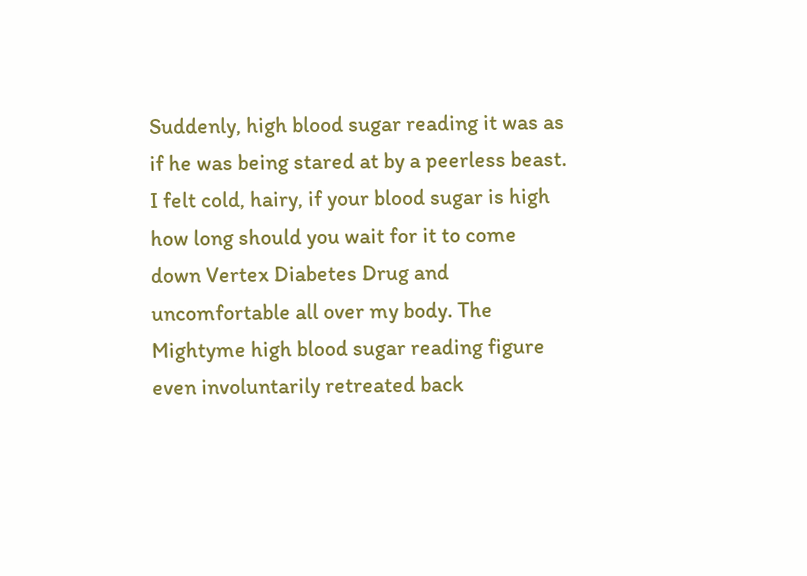Suddenly, high blood sugar reading it was as if he was being stared at by a peerless beast. I felt cold, hairy, if your blood sugar is high how long should you wait for it to come down Vertex Diabetes Drug and uncomfortable all over my body. The Mightyme high blood sugar reading figure even involuntarily retreated back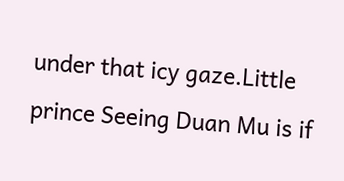under that icy gaze.Little prince Seeing Duan Mu is if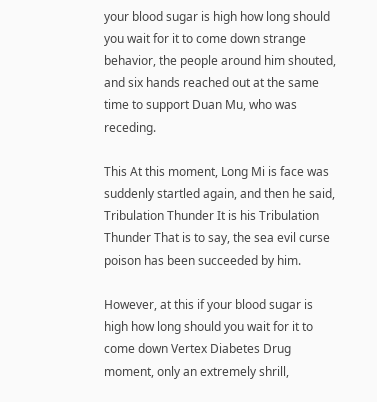your blood sugar is high how long should you wait for it to come down strange behavior, the people around him shouted, and six hands reached out at the same time to support Duan Mu, who was receding.

This At this moment, Long Mi is face was suddenly startled again, and then he said, Tribulation Thunder It is his Tribulation Thunder That is to say, the sea evil curse poison has been succeeded by him.

However, at this if your blood sugar is high how long should you wait for it to come down Vertex Diabetes Drug moment, only an extremely shrill,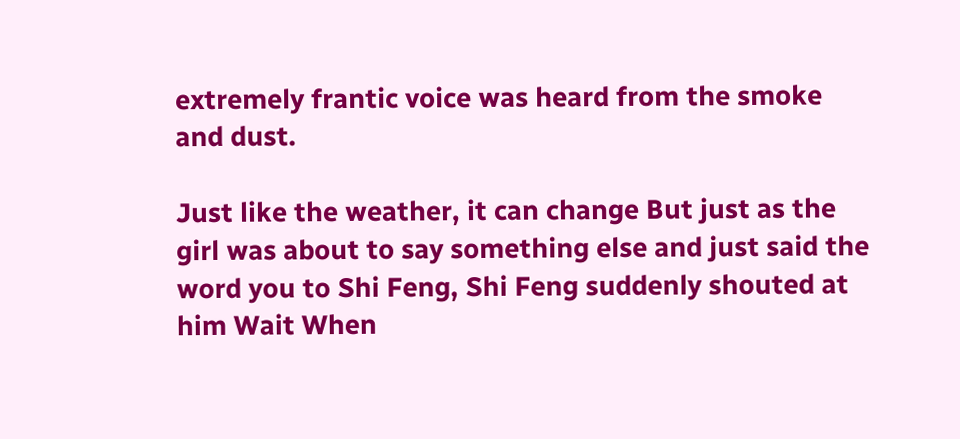extremely frantic voice was heard from the smoke and dust.

Just like the weather, it can change But just as the girl was about to say something else and just said the word you to Shi Feng, Shi Feng suddenly shouted at him Wait When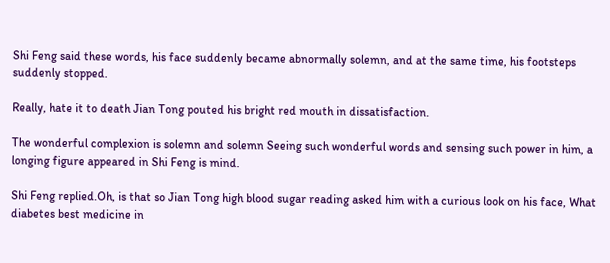Shi Feng said these words, his face suddenly became abnormally solemn, and at the same time, his footsteps suddenly stopped.

Really, hate it to death Jian Tong pouted his bright red mouth in dissatisfaction.

The wonderful complexion is solemn and solemn Seeing such wonderful words and sensing such power in him, a longing figure appeared in Shi Feng is mind.

Shi Feng replied.Oh, is that so Jian Tong high blood sugar reading asked him with a curious look on his face, What diabetes best medicine in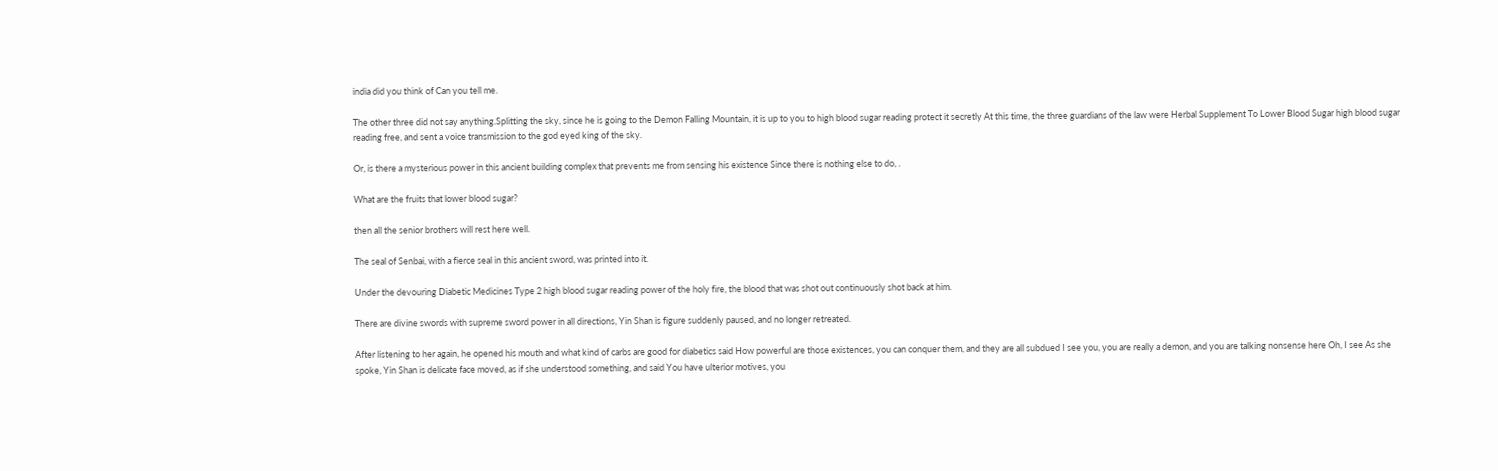india did you think of Can you tell me.

The other three did not say anything.Splitting the sky, since he is going to the Demon Falling Mountain, it is up to you to high blood sugar reading protect it secretly At this time, the three guardians of the law were Herbal Supplement To Lower Blood Sugar high blood sugar reading free, and sent a voice transmission to the god eyed king of the sky.

Or, is there a mysterious power in this ancient building complex that prevents me from sensing his existence Since there is nothing else to do, .

What are the fruits that lower blood sugar?

then all the senior brothers will rest here well.

The seal of Senbai, with a fierce seal in this ancient sword, was printed into it.

Under the devouring Diabetic Medicines Type 2 high blood sugar reading power of the holy fire, the blood that was shot out continuously shot back at him.

There are divine swords with supreme sword power in all directions, Yin Shan is figure suddenly paused, and no longer retreated.

After listening to her again, he opened his mouth and what kind of carbs are good for diabetics said How powerful are those existences, you can conquer them, and they are all subdued I see you, you are really a demon, and you are talking nonsense here Oh, I see As she spoke, Yin Shan is delicate face moved, as if she understood something, and said You have ulterior motives, you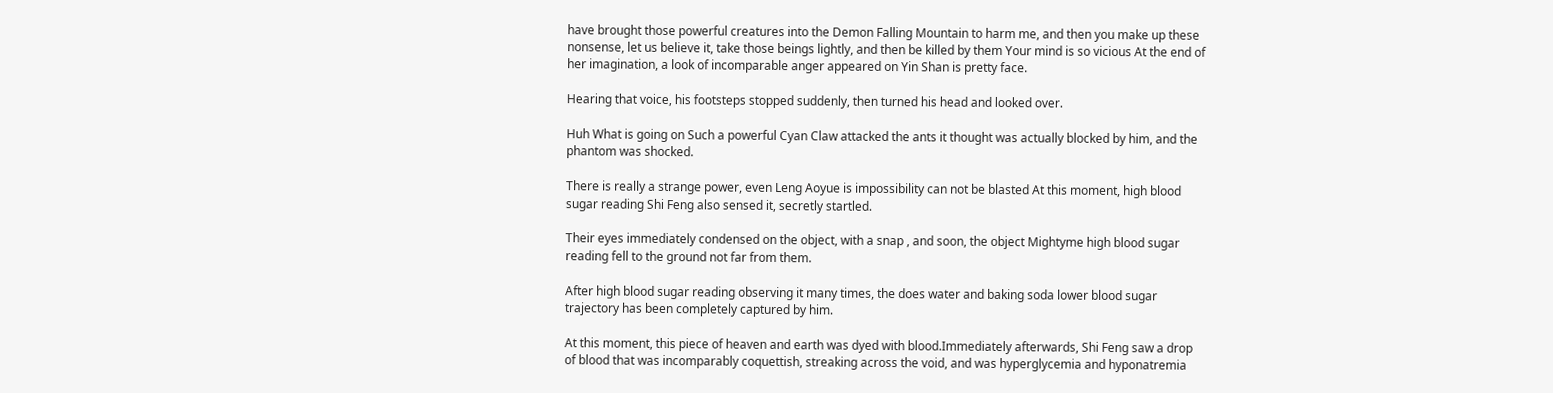have brought those powerful creatures into the Demon Falling Mountain to harm me, and then you make up these nonsense, let us believe it, take those beings lightly, and then be killed by them Your mind is so vicious At the end of her imagination, a look of incomparable anger appeared on Yin Shan is pretty face.

Hearing that voice, his footsteps stopped suddenly, then turned his head and looked over.

Huh What is going on Such a powerful Cyan Claw attacked the ants it thought was actually blocked by him, and the phantom was shocked.

There is really a strange power, even Leng Aoyue is impossibility can not be blasted At this moment, high blood sugar reading Shi Feng also sensed it, secretly startled.

Their eyes immediately condensed on the object, with a snap , and soon, the object Mightyme high blood sugar reading fell to the ground not far from them.

After high blood sugar reading observing it many times, the does water and baking soda lower blood sugar trajectory has been completely captured by him.

At this moment, this piece of heaven and earth was dyed with blood.Immediately afterwards, Shi Feng saw a drop of blood that was incomparably coquettish, streaking across the void, and was hyperglycemia and hyponatremia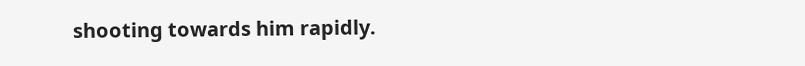shooting towards him rapidly.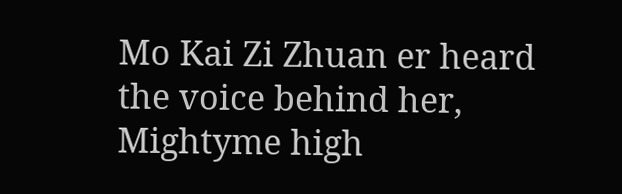Mo Kai Zi Zhuan er heard the voice behind her, Mightyme high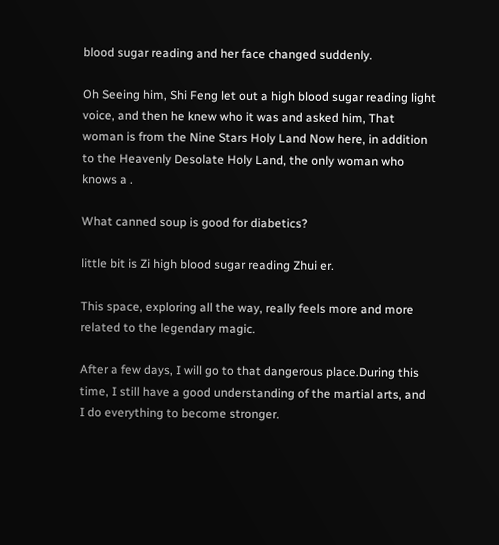blood sugar reading and her face changed suddenly.

Oh Seeing him, Shi Feng let out a high blood sugar reading light voice, and then he knew who it was and asked him, That woman is from the Nine Stars Holy Land Now here, in addition to the Heavenly Desolate Holy Land, the only woman who knows a .

What canned soup is good for diabetics?

little bit is Zi high blood sugar reading Zhui er.

This space, exploring all the way, really feels more and more related to the legendary magic.

After a few days, I will go to that dangerous place.During this time, I still have a good understanding of the martial arts, and I do everything to become stronger.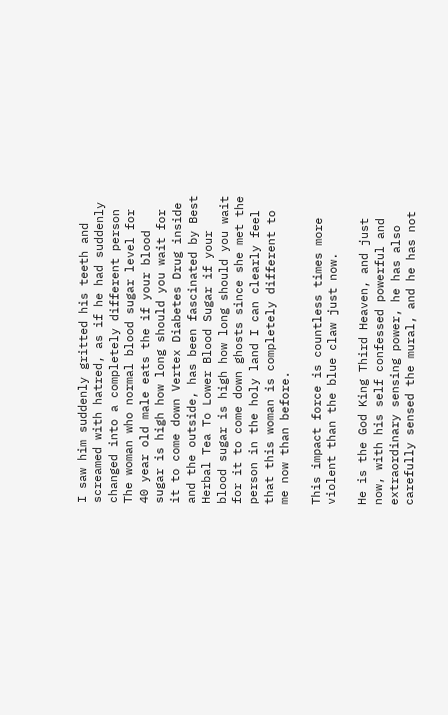I saw him suddenly gritted his teeth and screamed with hatred, as if he had suddenly changed into a completely different person The woman who normal blood sugar level for 40 year old male eats the if your blood sugar is high how long should you wait for it to come down Vertex Diabetes Drug inside and the outside, has been fascinated by Best Herbal Tea To Lower Blood Sugar if your blood sugar is high how long should you wait for it to come down ghosts since she met the person in the holy land I can clearly feel that this woman is completely different to me now than before.

This impact force is countless times more violent than the blue claw just now.

He is the God King Third Heaven, and just now, with his self confessed powerful and extraordinary sensing power, he has also carefully sensed the mural, and he has not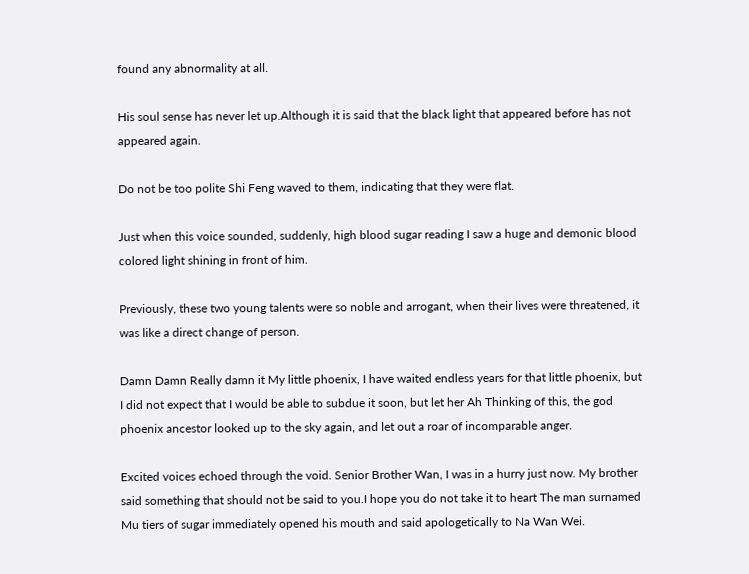found any abnormality at all.

His soul sense has never let up.Although it is said that the black light that appeared before has not appeared again.

Do not be too polite Shi Feng waved to them, indicating that they were flat.

Just when this voice sounded, suddenly, high blood sugar reading I saw a huge and demonic blood colored light shining in front of him.

Previously, these two young talents were so noble and arrogant, when their lives were threatened, it was like a direct change of person.

Damn Damn Really damn it My little phoenix, I have waited endless years for that little phoenix, but I did not expect that I would be able to subdue it soon, but let her Ah Thinking of this, the god phoenix ancestor looked up to the sky again, and let out a roar of incomparable anger.

Excited voices echoed through the void. Senior Brother Wan, I was in a hurry just now. My brother said something that should not be said to you.I hope you do not take it to heart The man surnamed Mu tiers of sugar immediately opened his mouth and said apologetically to Na Wan Wei.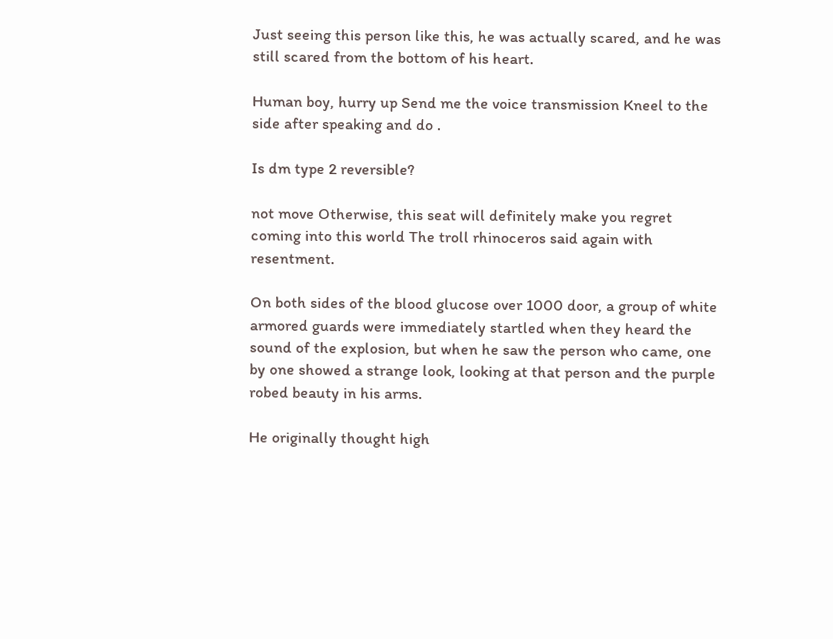Just seeing this person like this, he was actually scared, and he was still scared from the bottom of his heart.

Human boy, hurry up Send me the voice transmission Kneel to the side after speaking and do .

Is dm type 2 reversible?

not move Otherwise, this seat will definitely make you regret coming into this world The troll rhinoceros said again with resentment.

On both sides of the blood glucose over 1000 door, a group of white armored guards were immediately startled when they heard the sound of the explosion, but when he saw the person who came, one by one showed a strange look, looking at that person and the purple robed beauty in his arms.

He originally thought high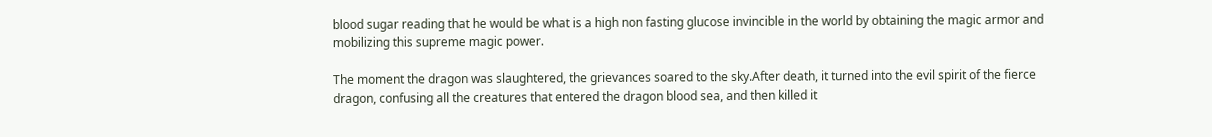blood sugar reading that he would be what is a high non fasting glucose invincible in the world by obtaining the magic armor and mobilizing this supreme magic power.

The moment the dragon was slaughtered, the grievances soared to the sky.After death, it turned into the evil spirit of the fierce dragon, confusing all the creatures that entered the dragon blood sea, and then killed it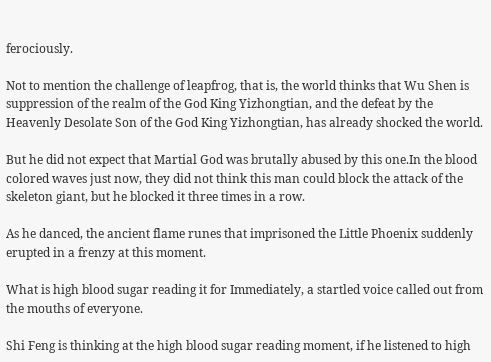ferociously.

Not to mention the challenge of leapfrog, that is, the world thinks that Wu Shen is suppression of the realm of the God King Yizhongtian, and the defeat by the Heavenly Desolate Son of the God King Yizhongtian, has already shocked the world.

But he did not expect that Martial God was brutally abused by this one.In the blood colored waves just now, they did not think this man could block the attack of the skeleton giant, but he blocked it three times in a row.

As he danced, the ancient flame runes that imprisoned the Little Phoenix suddenly erupted in a frenzy at this moment.

What is high blood sugar reading it for Immediately, a startled voice called out from the mouths of everyone.

Shi Feng is thinking at the high blood sugar reading moment, if he listened to high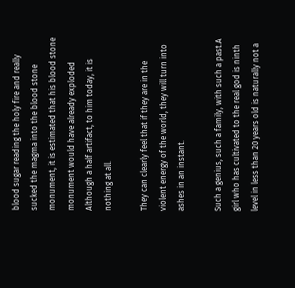blood sugar reading the holy fire and really sucked the magma into the blood stone monument, it is estimated that his blood stone monument would have already exploded Although a half artifact, to him today, it is nothing at all.

They can clearly feel that if they are in the violent energy of the world, they will turn into ashes in an instant.

Such a genius, such a family, with such a past.A girl who has cultivated to the real god is ninth level in less than 20 years old is naturally not a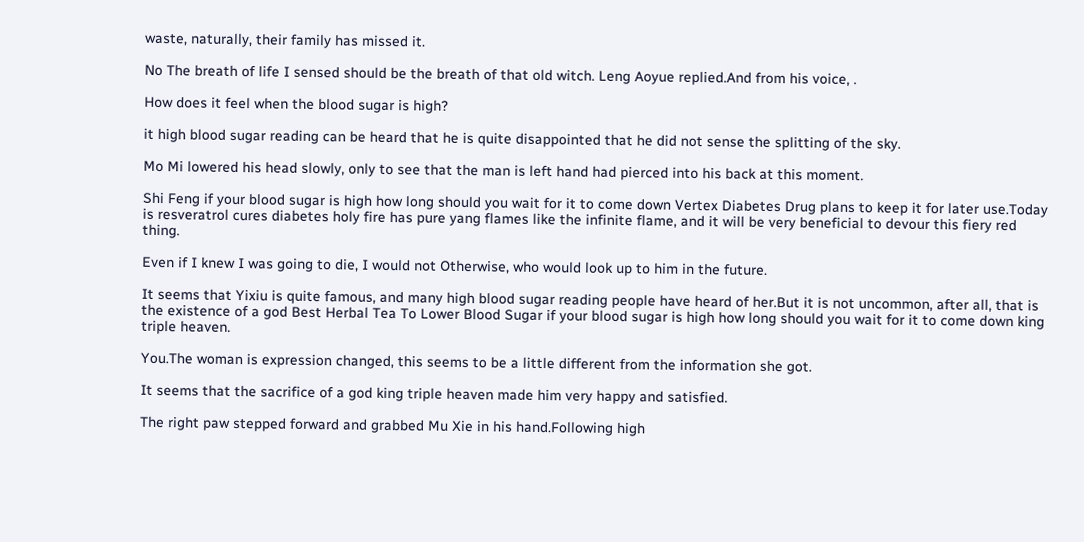waste, naturally, their family has missed it.

No The breath of life I sensed should be the breath of that old witch. Leng Aoyue replied.And from his voice, .

How does it feel when the blood sugar is high?

it high blood sugar reading can be heard that he is quite disappointed that he did not sense the splitting of the sky.

Mo Mi lowered his head slowly, only to see that the man is left hand had pierced into his back at this moment.

Shi Feng if your blood sugar is high how long should you wait for it to come down Vertex Diabetes Drug plans to keep it for later use.Today is resveratrol cures diabetes holy fire has pure yang flames like the infinite flame, and it will be very beneficial to devour this fiery red thing.

Even if I knew I was going to die, I would not Otherwise, who would look up to him in the future.

It seems that Yixiu is quite famous, and many high blood sugar reading people have heard of her.But it is not uncommon, after all, that is the existence of a god Best Herbal Tea To Lower Blood Sugar if your blood sugar is high how long should you wait for it to come down king triple heaven.

You.The woman is expression changed, this seems to be a little different from the information she got.

It seems that the sacrifice of a god king triple heaven made him very happy and satisfied.

The right paw stepped forward and grabbed Mu Xie in his hand.Following high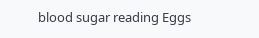blood sugar reading Eggs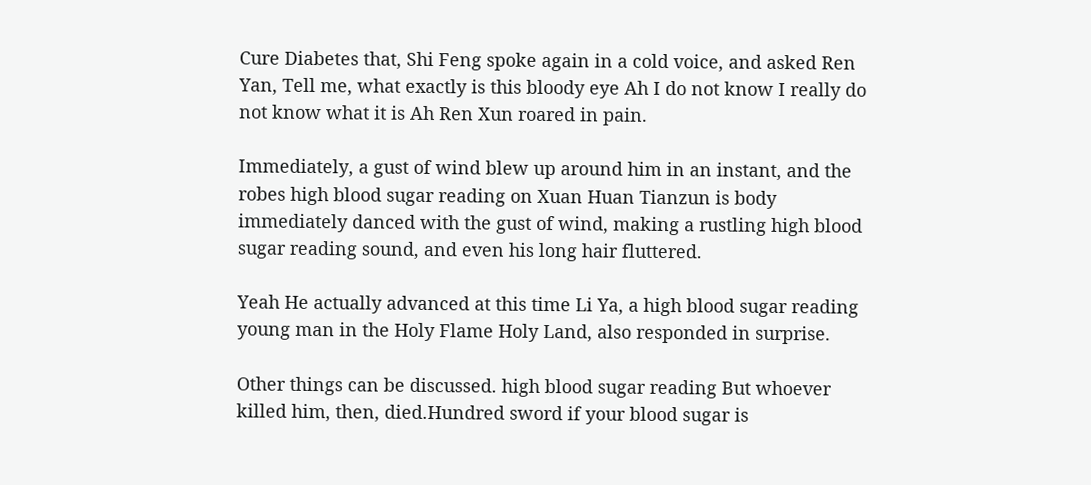Cure Diabetes that, Shi Feng spoke again in a cold voice, and asked Ren Yan, Tell me, what exactly is this bloody eye Ah I do not know I really do not know what it is Ah Ren Xun roared in pain.

Immediately, a gust of wind blew up around him in an instant, and the robes high blood sugar reading on Xuan Huan Tianzun is body immediately danced with the gust of wind, making a rustling high blood sugar reading sound, and even his long hair fluttered.

Yeah He actually advanced at this time Li Ya, a high blood sugar reading young man in the Holy Flame Holy Land, also responded in surprise.

Other things can be discussed. high blood sugar reading But whoever killed him, then, died.Hundred sword if your blood sugar is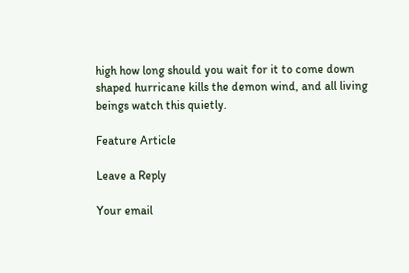high how long should you wait for it to come down shaped hurricane kills the demon wind, and all living beings watch this quietly.

Feature Article

Leave a Reply

Your email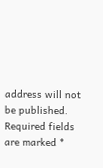address will not be published. Required fields are marked *